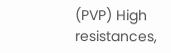(PVP) High resistances,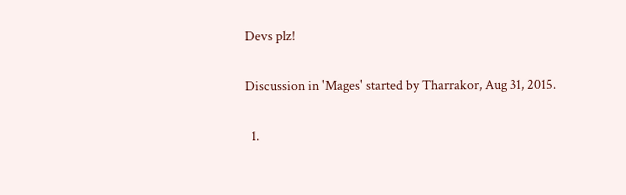Devs plz!

Discussion in 'Mages' started by Tharrakor, Aug 31, 2015.

  1.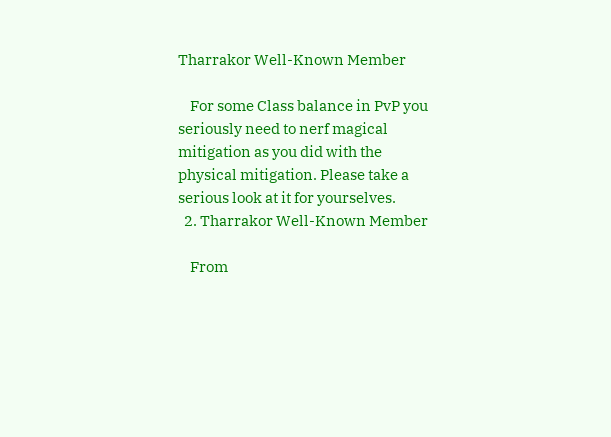Tharrakor Well-Known Member

    For some Class balance in PvP you seriously need to nerf magical mitigation as you did with the physical mitigation. Please take a serious look at it for yourselves.
  2. Tharrakor Well-Known Member

    From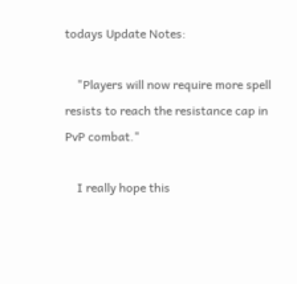todays Update Notes:

    "Players will now require more spell resists to reach the resistance cap in PvP combat."

    I really hope this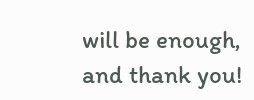will be enough, and thank you!